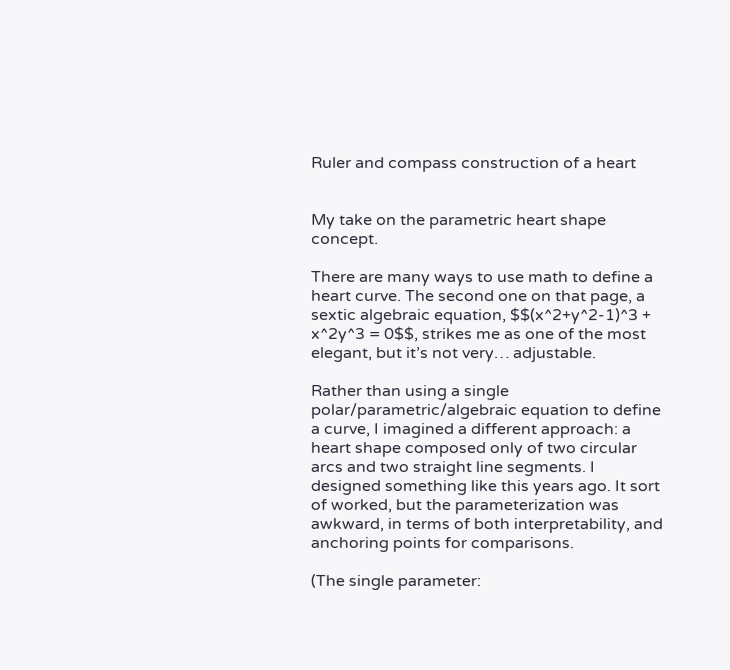Ruler and compass construction of a heart


My take on the parametric heart shape concept.

There are many ways to use math to define a heart curve. The second one on that page, a sextic algebraic equation, $$(x^2+y^2-1)^3 + x^2y^3 = 0$$, strikes me as one of the most elegant, but it’s not very… adjustable.

Rather than using a single polar/parametric/algebraic equation to define a curve, I imagined a different approach: a heart shape composed only of two circular arcs and two straight line segments. I designed something like this years ago. It sort of worked, but the parameterization was awkward, in terms of both interpretability, and anchoring points for comparisons.

(The single parameter: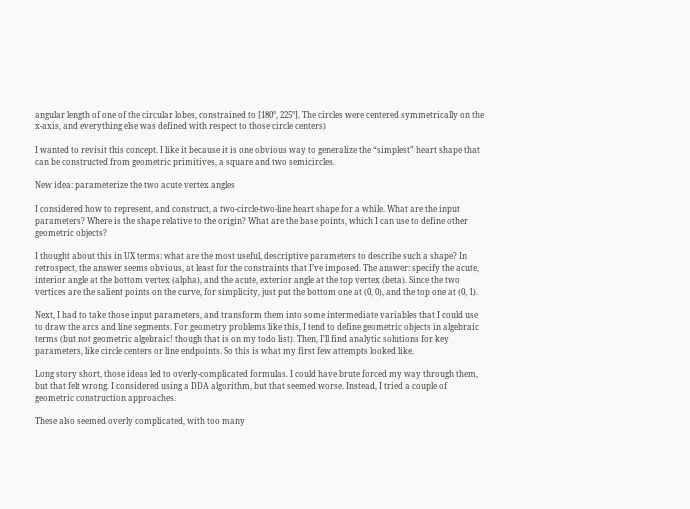angular length of one of the circular lobes, constrained to [180°, 225°]. The circles were centered symmetrically on the x-axis, and everything else was defined with respect to those circle centers)

I wanted to revisit this concept. I like it because it is one obvious way to generalize the “simplest” heart shape that can be constructed from geometric primitives, a square and two semicircles.

New idea: parameterize the two acute vertex angles

I considered how to represent, and construct, a two-circle-two-line heart shape for a while. What are the input parameters? Where is the shape relative to the origin? What are the base points, which I can use to define other geometric objects?

I thought about this in UX terms: what are the most useful, descriptive parameters to describe such a shape? In retrospect, the answer seems obvious, at least for the constraints that I’ve imposed. The answer: specify the acute, interior angle at the bottom vertex (alpha), and the acute, exterior angle at the top vertex (beta). Since the two vertices are the salient points on the curve, for simplicity, just put the bottom one at (0, 0), and the top one at (0, 1).

Next, I had to take those input parameters, and transform them into some intermediate variables that I could use to draw the arcs and line segments. For geometry problems like this, I tend to define geometric objects in algebraic terms (but not geometric algebraic! though that is on my todo list). Then, I’ll find analytic solutions for key parameters, like circle centers or line endpoints. So this is what my first few attempts looked like.

Long story short, those ideas led to overly-complicated formulas. I could have brute forced my way through them, but that felt wrong. I considered using a DDA algorithm, but that seemed worse. Instead, I tried a couple of geometric construction approaches.

These also seemed overly complicated, with too many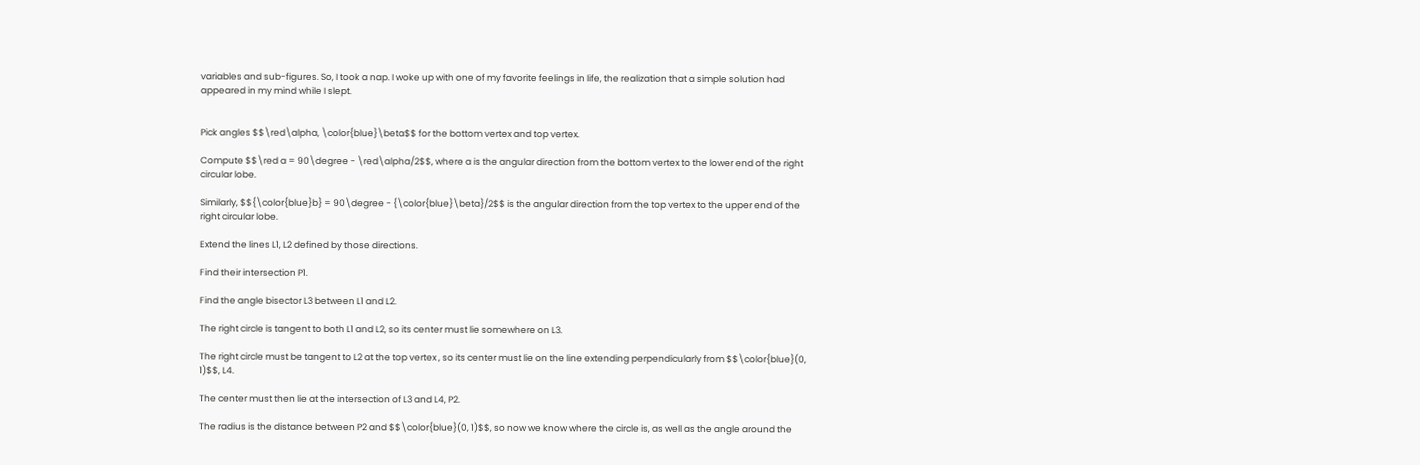variables and sub-figures. So, I took a nap. I woke up with one of my favorite feelings in life, the realization that a simple solution had appeared in my mind while I slept.


Pick angles $$\red\alpha, \color{blue}\beta$$ for the bottom vertex and top vertex.

Compute $$\red a = 90\degree - \red\alpha/2$$, where a is the angular direction from the bottom vertex to the lower end of the right circular lobe.

Similarly, $${\color{blue}b} = 90\degree - {\color{blue}\beta}/2$$ is the angular direction from the top vertex to the upper end of the right circular lobe.

Extend the lines L1, L2 defined by those directions.

Find their intersection P1.

Find the angle bisector L3 between L1 and L2.

The right circle is tangent to both L1 and L2, so its center must lie somewhere on L3.

The right circle must be tangent to L2 at the top vertex , so its center must lie on the line extending perpendicularly from $$\color{blue}(0, 1)$$, L4.

The center must then lie at the intersection of L3 and L4, P2.

The radius is the distance between P2 and $$\color{blue}(0, 1)$$, so now we know where the circle is, as well as the angle around the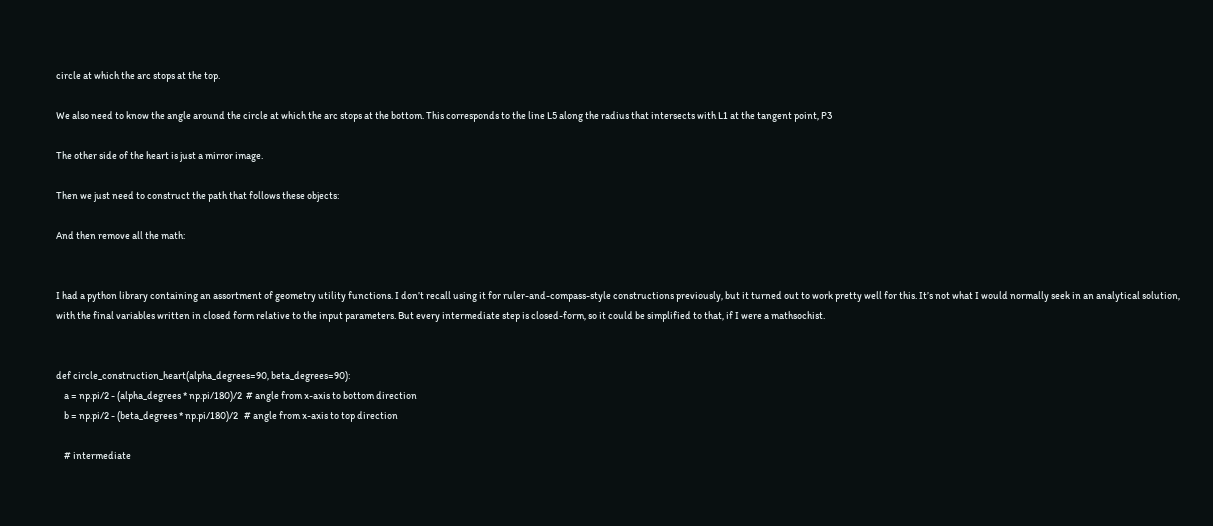circle at which the arc stops at the top.

We also need to know the angle around the circle at which the arc stops at the bottom. This corresponds to the line L5 along the radius that intersects with L1 at the tangent point, P3

The other side of the heart is just a mirror image.

Then we just need to construct the path that follows these objects:

And then remove all the math:


I had a python library containing an assortment of geometry utility functions. I don’t recall using it for ruler-and-compass-style constructions previously, but it turned out to work pretty well for this. It’s not what I would normally seek in an analytical solution, with the final variables written in closed form relative to the input parameters. But every intermediate step is closed-form, so it could be simplified to that, if I were a mathsochist.


def circle_construction_heart(alpha_degrees=90, beta_degrees=90):
    a = np.pi/2 - (alpha_degrees * np.pi/180)/2  # angle from x-axis to bottom direction
    b = np.pi/2 - (beta_degrees * np.pi/180)/2   # angle from x-axis to top direction

    # intermediate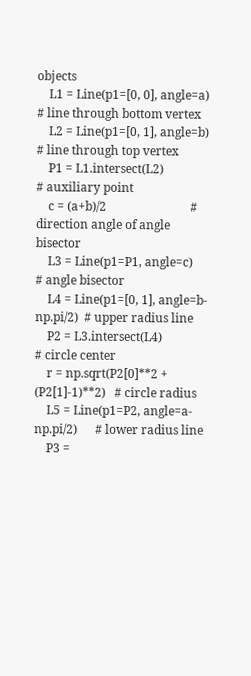objects
    L1 = Line(p1=[0, 0], angle=a)          # line through bottom vertex
    L2 = Line(p1=[0, 1], angle=b)          # line through top vertex
    P1 = L1.intersect(L2)                  # auxiliary point
    c = (a+b)/2                            # direction angle of angle bisector
    L3 = Line(p1=P1, angle=c)              # angle bisector
    L4 = Line(p1=[0, 1], angle=b-np.pi/2)  # upper radius line
    P2 = L3.intersect(L4)                  # circle center
    r = np.sqrt(P2[0]**2 + (P2[1]-1)**2)   # circle radius
    L5 = Line(p1=P2, angle=a-np.pi/2)      # lower radius line
    P3 =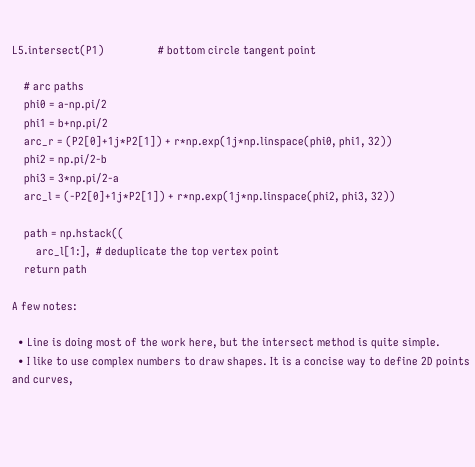L5.intersect(P1)                  # bottom circle tangent point

    # arc paths
    phi0 = a-np.pi/2
    phi1 = b+np.pi/2
    arc_r = (P2[0]+1j*P2[1]) + r*np.exp(1j*np.linspace(phi0, phi1, 32))
    phi2 = np.pi/2-b
    phi3 = 3*np.pi/2-a
    arc_l = (-P2[0]+1j*P2[1]) + r*np.exp(1j*np.linspace(phi2, phi3, 32))

    path = np.hstack((
        arc_l[1:],  # deduplicate the top vertex point
    return path

A few notes:

  • Line is doing most of the work here, but the intersect method is quite simple.
  • I like to use complex numbers to draw shapes. It is a concise way to define 2D points and curves,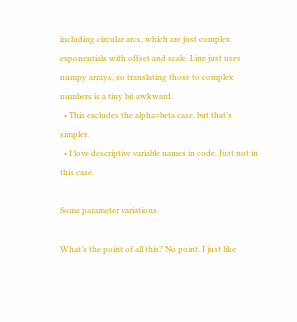including circular arcs, which are just complex exponentials with offset and scale. Line just uses numpy arrays, so translating those to complex numbers is a tiny bit awkward.
  • This excludes the alpha=beta case, but that’s simpler.
  • I love descriptive variable names in code. Just not in this case.

Some parameter variations

What’s the point of all this? No point. I just like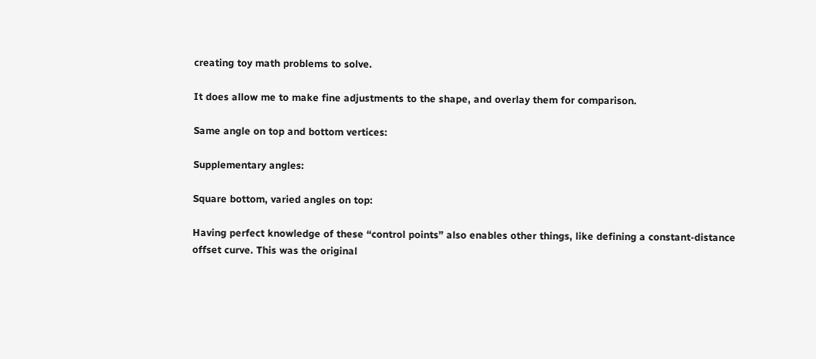creating toy math problems to solve.

It does allow me to make fine adjustments to the shape, and overlay them for comparison.

Same angle on top and bottom vertices:

Supplementary angles:

Square bottom, varied angles on top:

Having perfect knowledge of these “control points” also enables other things, like defining a constant-distance offset curve. This was the original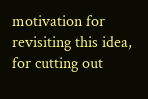motivation for revisiting this idea, for cutting out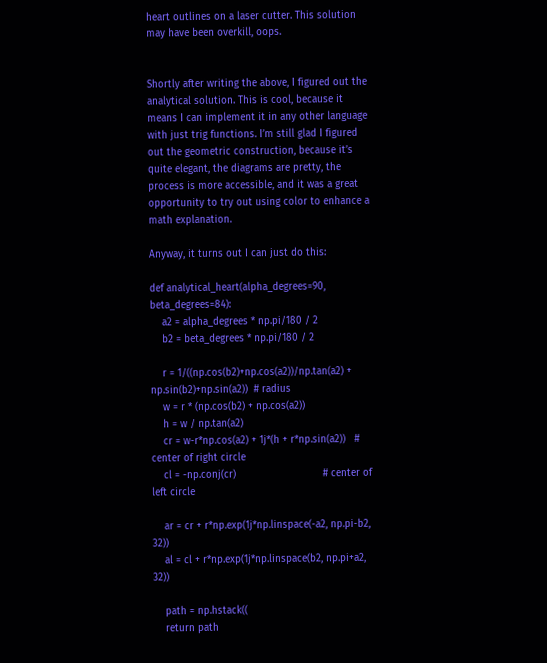heart outlines on a laser cutter. This solution may have been overkill, oops.


Shortly after writing the above, I figured out the analytical solution. This is cool, because it means I can implement it in any other language with just trig functions. I’m still glad I figured out the geometric construction, because it’s quite elegant, the diagrams are pretty, the process is more accessible, and it was a great opportunity to try out using color to enhance a math explanation.

Anyway, it turns out I can just do this:

def analytical_heart(alpha_degrees=90, beta_degrees=84):
    a2 = alpha_degrees * np.pi/180 / 2
    b2 = beta_degrees * np.pi/180 / 2

    r = 1/((np.cos(b2)+np.cos(a2))/np.tan(a2) + np.sin(b2)+np.sin(a2))  # radius
    w = r * (np.cos(b2) + np.cos(a2))
    h = w / np.tan(a2)
    cr = w-r*np.cos(a2) + 1j*(h + r*np.sin(a2))   # center of right circle
    cl = -np.conj(cr)                             # center of left circle

    ar = cr + r*np.exp(1j*np.linspace(-a2, np.pi-b2, 32))
    al = cl + r*np.exp(1j*np.linspace(b2, np.pi+a2, 32))

    path = np.hstack((
    return path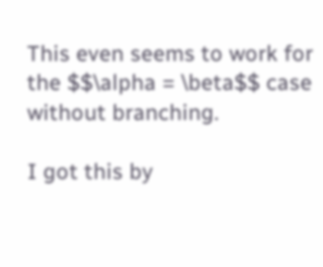This even seems to work for the $$\alpha = \beta$$ case without branching.

I got this by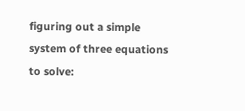figuring out a simple system of three equations to solve: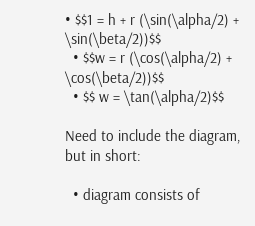• $$1 = h + r (\sin(\alpha/2) + \sin(\beta/2))$$
  • $$w = r (\cos(\alpha/2) + \cos(\beta/2))$$
  • $$ w = \tan(\alpha/2)$$

Need to include the diagram, but in short:

  • diagram consists of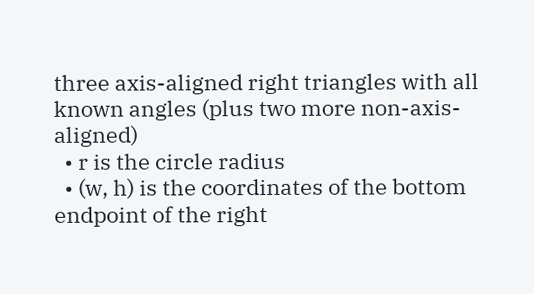three axis-aligned right triangles with all known angles (plus two more non-axis-aligned)
  • r is the circle radius
  • (w, h) is the coordinates of the bottom endpoint of the right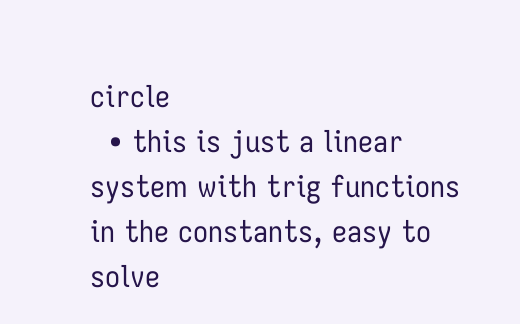circle
  • this is just a linear system with trig functions in the constants, easy to solve